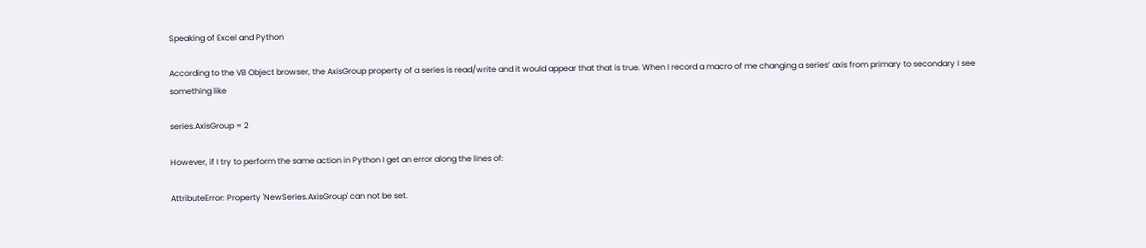Speaking of Excel and Python

According to the VB Object browser, the AxisGroup property of a series is read/write and it would appear that that is true. When I record a macro of me changing a series’ axis from primary to secondary I see something like

series.AxisGroup = 2

However, if I try to perform the same action in Python I get an error along the lines of:

AttributeError: Property 'NewSeries.AxisGroup' can not be set.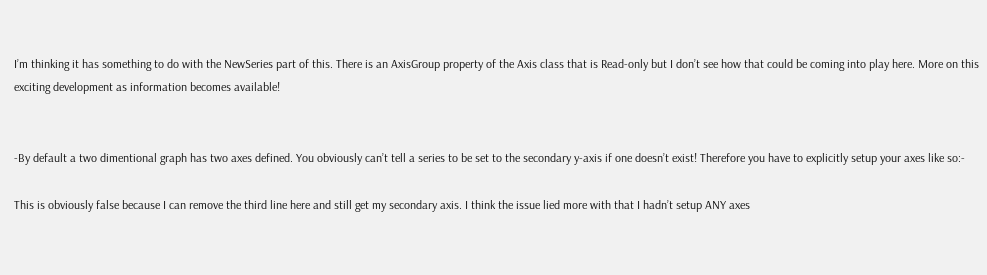I’m thinking it has something to do with the NewSeries part of this. There is an AxisGroup property of the Axis class that is Read-only but I don’t see how that could be coming into play here. More on this exciting development as information becomes available!


-By default a two dimentional graph has two axes defined. You obviously can’t tell a series to be set to the secondary y-axis if one doesn’t exist! Therefore you have to explicitly setup your axes like so:-

This is obviously false because I can remove the third line here and still get my secondary axis. I think the issue lied more with that I hadn’t setup ANY axes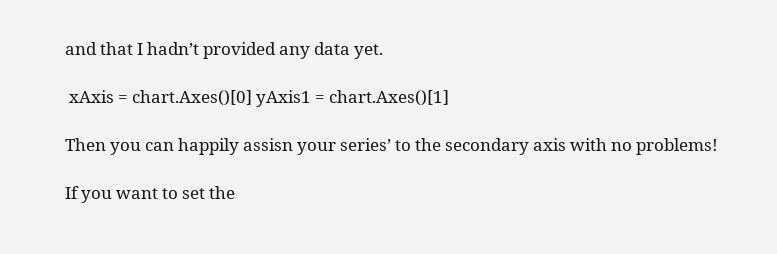and that I hadn’t provided any data yet.

 xAxis = chart.Axes()[0] yAxis1 = chart.Axes()[1]

Then you can happily assisn your series’ to the secondary axis with no problems!

If you want to set the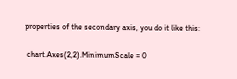properties of the secondary axis, you do it like this:

 chart.Axes(2,2).MinimumScale = 0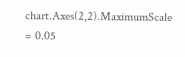chart.Axes(2,2).MaximumScale = 0.05